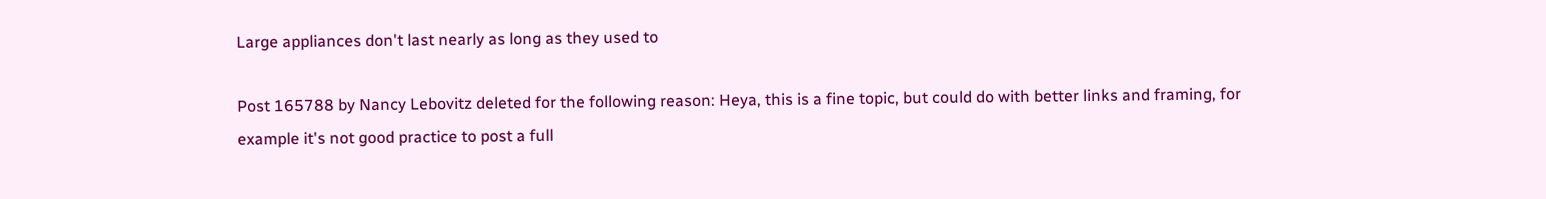Large appliances don't last nearly as long as they used to

Post 165788 by Nancy Lebovitz deleted for the following reason: Heya, this is a fine topic, but could do with better links and framing, for example it's not good practice to post a full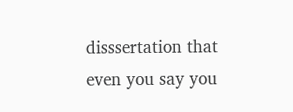disssertation that even you say you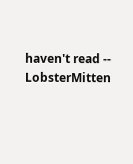haven't read -- LobsterMitten